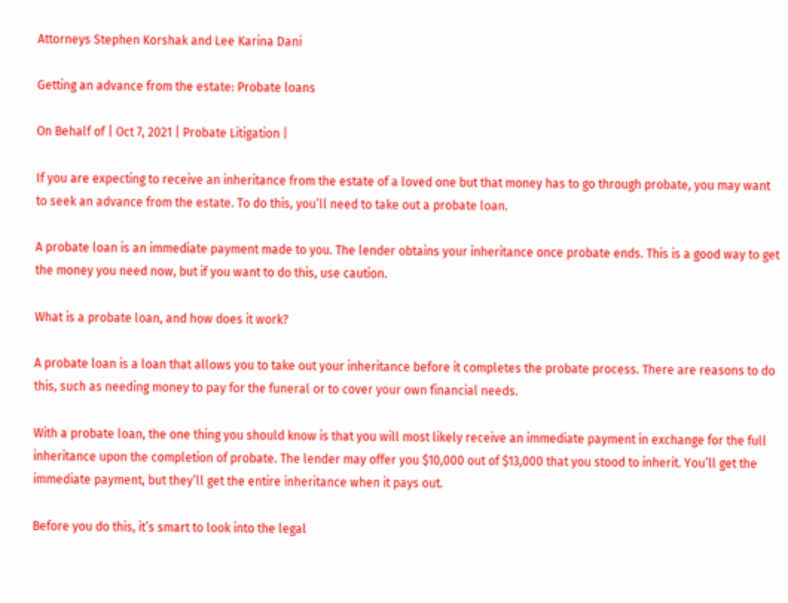Attorneys Stephen Korshak and Lee Karina Dani

Getting an advance from the estate: Probate loans

On Behalf of | Oct 7, 2021 | Probate Litigation |

If you are expecting to receive an inheritance from the estate of a loved one but that money has to go through probate, you may want to seek an advance from the estate. To do this, you’ll need to take out a probate loan.

A probate loan is an immediate payment made to you. The lender obtains your inheritance once probate ends. This is a good way to get the money you need now, but if you want to do this, use caution.

What is a probate loan, and how does it work?

A probate loan is a loan that allows you to take out your inheritance before it completes the probate process. There are reasons to do this, such as needing money to pay for the funeral or to cover your own financial needs.

With a probate loan, the one thing you should know is that you will most likely receive an immediate payment in exchange for the full inheritance upon the completion of probate. The lender may offer you $10,000 out of $13,000 that you stood to inherit. You’ll get the immediate payment, but they’ll get the entire inheritance when it pays out.

Before you do this, it’s smart to look into the legal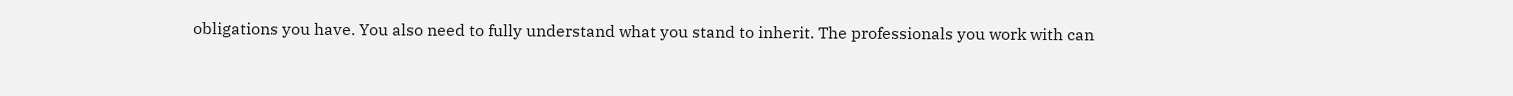obligations you have. You also need to fully understand what you stand to inherit. The professionals you work with can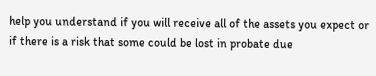help you understand if you will receive all of the assets you expect or if there is a risk that some could be lost in probate due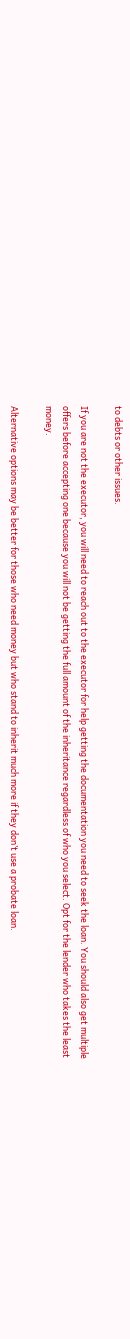to debts or other issues.

If you are not the executor, you will need to reach out to the executor for help getting the documentation you need to seek the loan. You should also get multiple offers before accepting one because you will not be getting the full amount of the inheritance regardless of who you select. Opt for the lender who takes the least money.

Alternative options may be better for those who need money but who stand to inherit much more if they don’t use a probate loan.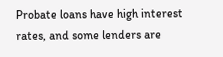Probate loans have high interest rates, and some lenders are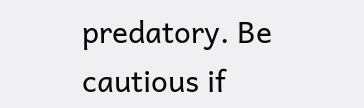predatory. Be cautious if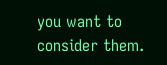you want to consider them.